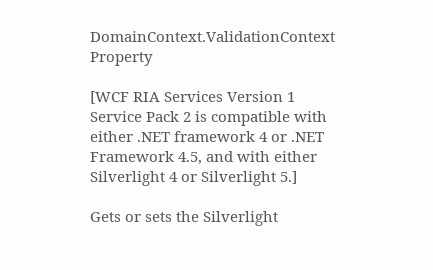DomainContext.ValidationContext Property

[WCF RIA Services Version 1 Service Pack 2 is compatible with either .NET framework 4 or .NET Framework 4.5, and with either Silverlight 4 or Silverlight 5.]

Gets or sets the Silverlight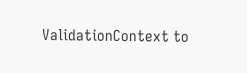ValidationContext to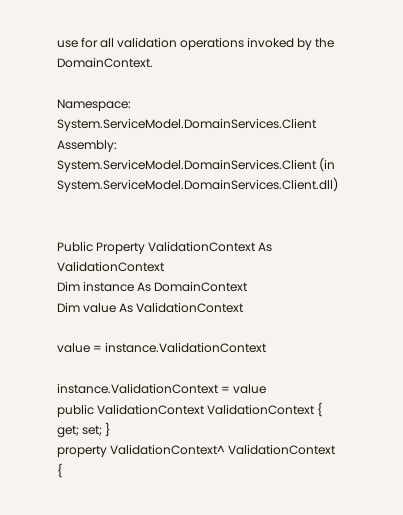use for all validation operations invoked by the DomainContext.

Namespace: System.ServiceModel.DomainServices.Client
Assembly: System.ServiceModel.DomainServices.Client (in System.ServiceModel.DomainServices.Client.dll)


Public Property ValidationContext As ValidationContext
Dim instance As DomainContext
Dim value As ValidationContext

value = instance.ValidationContext

instance.ValidationContext = value
public ValidationContext ValidationContext { get; set; }
property ValidationContext^ ValidationContext {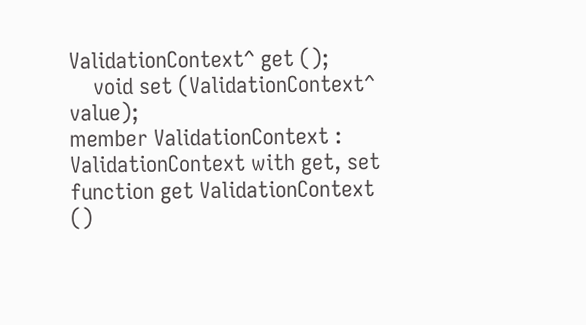ValidationContext^ get ();
    void set (ValidationContext^ value);
member ValidationContext : ValidationContext with get, set
function get ValidationContext ()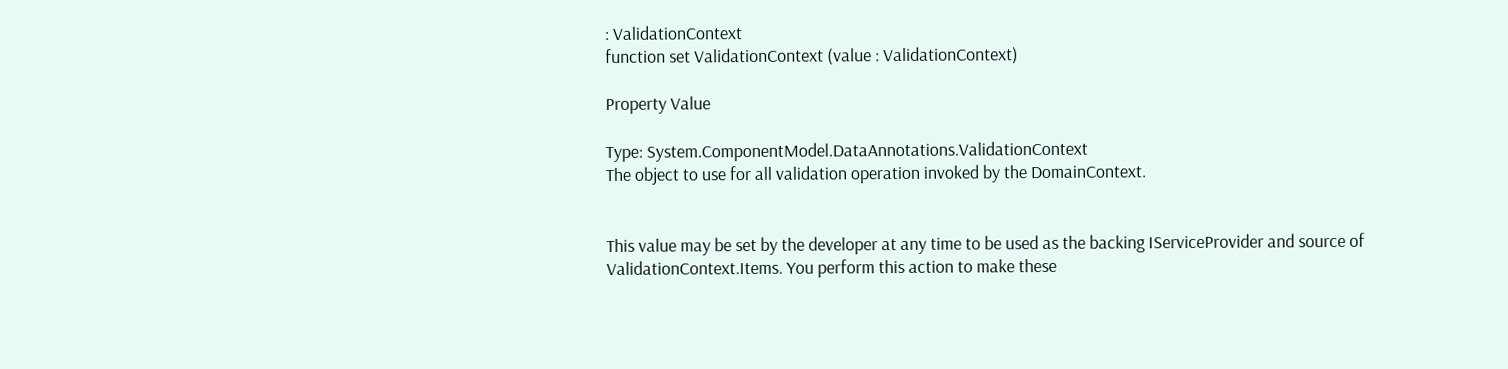: ValidationContext
function set ValidationContext (value : ValidationContext)

Property Value

Type: System.ComponentModel.DataAnnotations.ValidationContext
The object to use for all validation operation invoked by the DomainContext.


This value may be set by the developer at any time to be used as the backing IServiceProvider and source of ValidationContext.Items. You perform this action to make these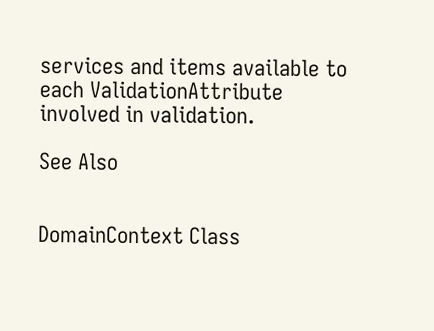services and items available to each ValidationAttribute involved in validation.

See Also


DomainContext Class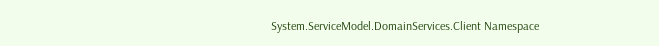System.ServiceModel.DomainServices.Client Namespace